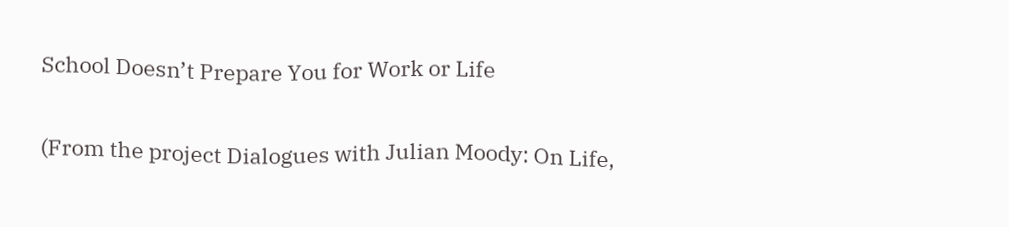School Doesn’t Prepare You for Work or Life

(From the project Dialogues with Julian Moody: On Life,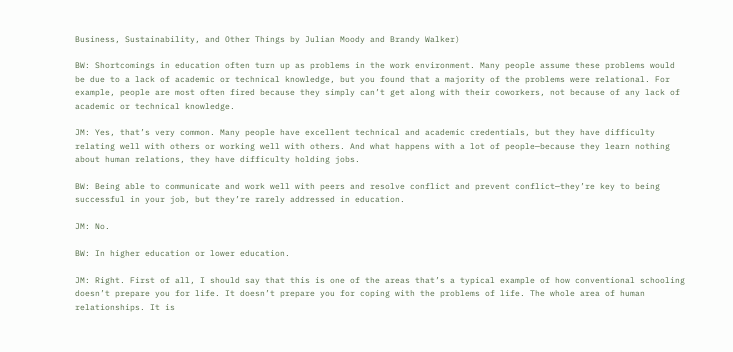Business, Sustainability, and Other Things by Julian Moody and Brandy Walker)

BW: Shortcomings in education often turn up as problems in the work environment. Many people assume these problems would be due to a lack of academic or technical knowledge, but you found that a majority of the problems were relational. For example, people are most often fired because they simply can’t get along with their coworkers, not because of any lack of academic or technical knowledge.

JM: Yes, that’s very common. Many people have excellent technical and academic credentials, but they have difficulty relating well with others or working well with others. And what happens with a lot of people—because they learn nothing about human relations, they have difficulty holding jobs.

BW: Being able to communicate and work well with peers and resolve conflict and prevent conflict—they’re key to being successful in your job, but they’re rarely addressed in education.

JM: No.

BW: In higher education or lower education.

JM: Right. First of all, I should say that this is one of the areas that’s a typical example of how conventional schooling doesn’t prepare you for life. It doesn’t prepare you for coping with the problems of life. The whole area of human relationships. It is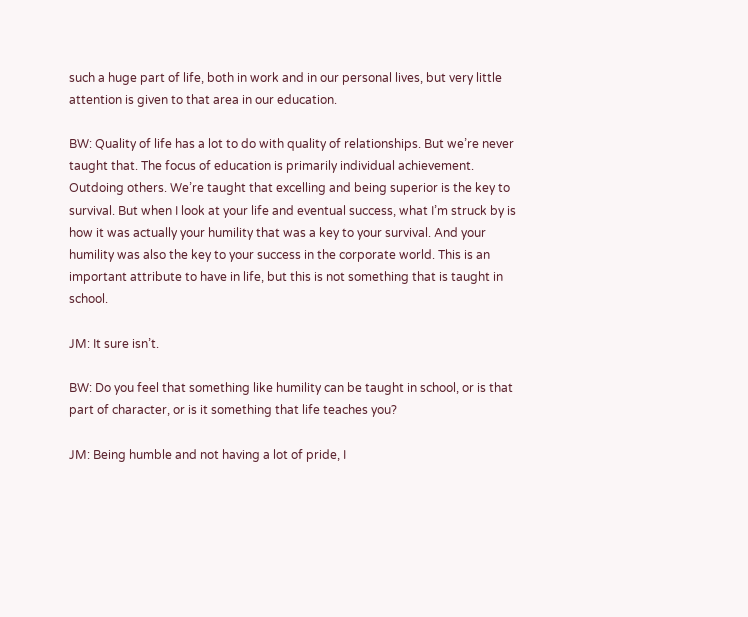such a huge part of life, both in work and in our personal lives, but very little attention is given to that area in our education.

BW: Quality of life has a lot to do with quality of relationships. But we’re never taught that. The focus of education is primarily individual achievement. Outdoing others. We’re taught that excelling and being superior is the key to survival. But when I look at your life and eventual success, what I’m struck by is how it was actually your humility that was a key to your survival. And your humility was also the key to your success in the corporate world. This is an important attribute to have in life, but this is not something that is taught in school.

JM: It sure isn’t.

BW: Do you feel that something like humility can be taught in school, or is that part of character, or is it something that life teaches you?

JM: Being humble and not having a lot of pride, I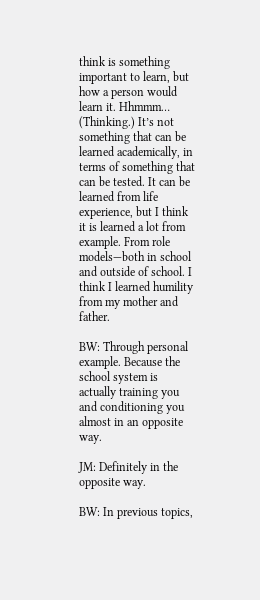think is something important to learn, but how a person would learn it. Hhmmm… (Thinking.) It’s not something that can be learned academically, in terms of something that can be tested. It can be learned from life experience, but I think it is learned a lot from example. From role models—both in school and outside of school. I think I learned humility from my mother and father.

BW: Through personal example. Because the school system is actually training you and conditioning you almost in an opposite way.

JM: Definitely in the opposite way.

BW: In previous topics,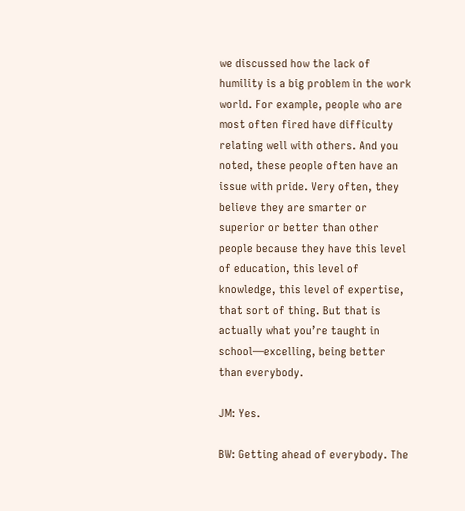we discussed how the lack of humility is a big problem in the work world. For example, people who are most often fired have difficulty relating well with others. And you noted, these people often have an issue with pride. Very often, they believe they are smarter or superior or better than other people because they have this level of education, this level of knowledge, this level of expertise, that sort of thing. But that is actually what you’re taught in school—excelling, being better than everybody.

JM: Yes.

BW: Getting ahead of everybody. The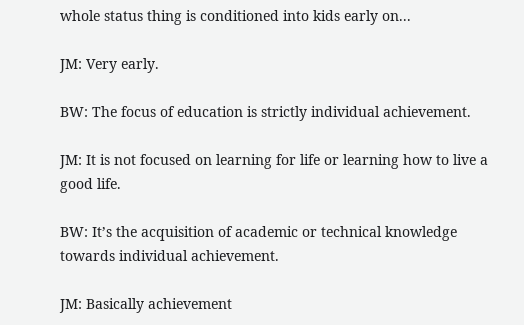whole status thing is conditioned into kids early on...

JM: Very early.

BW: The focus of education is strictly individual achievement.

JM: It is not focused on learning for life or learning how to live a good life.

BW: It’s the acquisition of academic or technical knowledge towards individual achievement.

JM: Basically achievement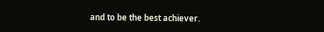and to be the best achiever.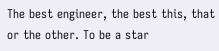The best engineer, the best this, that or the other. To be a star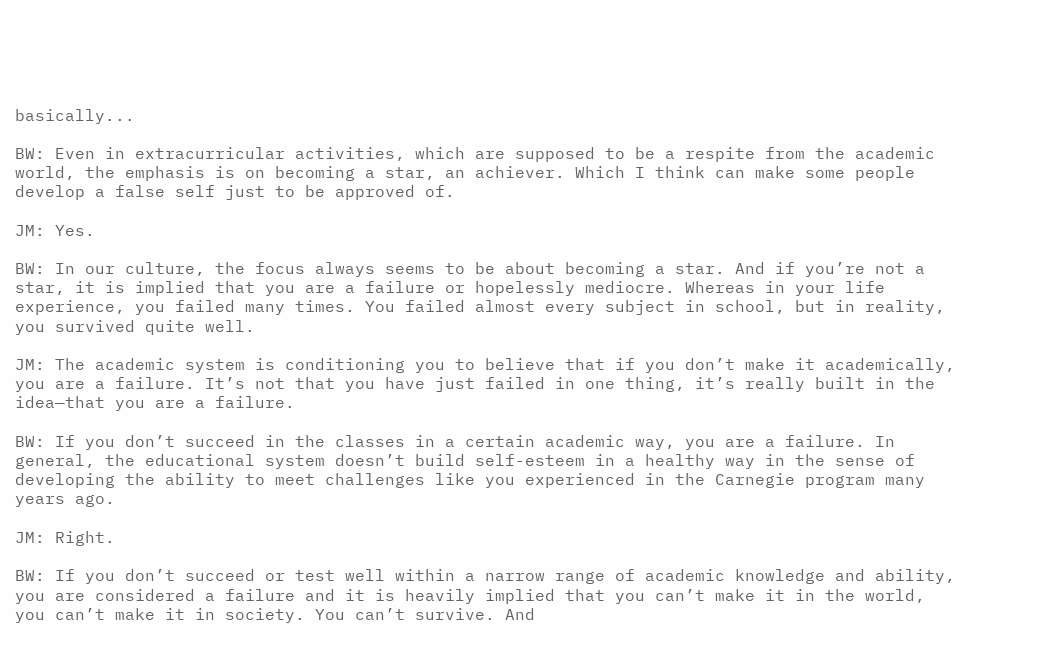basically...

BW: Even in extracurricular activities, which are supposed to be a respite from the academic world, the emphasis is on becoming a star, an achiever. Which I think can make some people develop a false self just to be approved of.

JM: Yes.

BW: In our culture, the focus always seems to be about becoming a star. And if you’re not a star, it is implied that you are a failure or hopelessly mediocre. Whereas in your life experience, you failed many times. You failed almost every subject in school, but in reality, you survived quite well.

JM: The academic system is conditioning you to believe that if you don’t make it academically, you are a failure. It’s not that you have just failed in one thing, it’s really built in the idea—that you are a failure.

BW: If you don’t succeed in the classes in a certain academic way, you are a failure. In general, the educational system doesn’t build self-esteem in a healthy way in the sense of developing the ability to meet challenges like you experienced in the Carnegie program many years ago.

JM: Right.

BW: If you don’t succeed or test well within a narrow range of academic knowledge and ability, you are considered a failure and it is heavily implied that you can’t make it in the world, you can’t make it in society. You can’t survive. And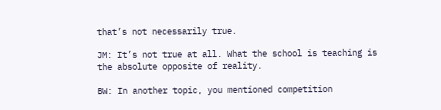that’s not necessarily true.

JM: It’s not true at all. What the school is teaching is the absolute opposite of reality.

BW: In another topic, you mentioned competition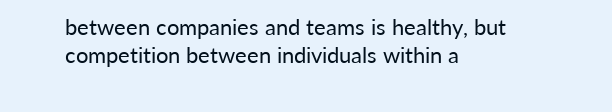between companies and teams is healthy, but competition between individuals within a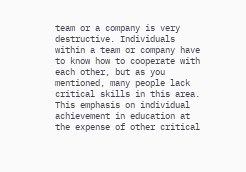team or a company is very destructive. Individuals within a team or company have to know how to cooperate with each other, but as you mentioned, many people lack critical skills in this area. This emphasis on individual achievement in education at the expense of other critical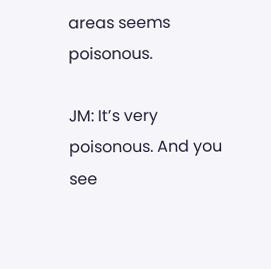areas seems poisonous.

JM: It’s very poisonous. And you see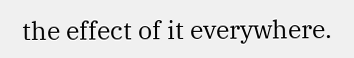the effect of it everywhere.